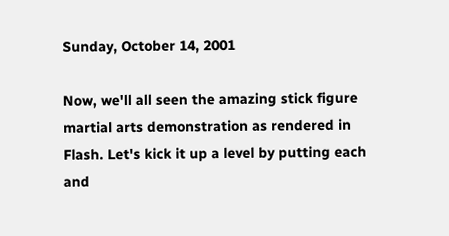Sunday, October 14, 2001

Now, we'll all seen the amazing stick figure martial arts demonstration as rendered in Flash. Let's kick it up a level by putting each and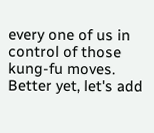every one of us in control of those kung-fu moves. Better yet, let's add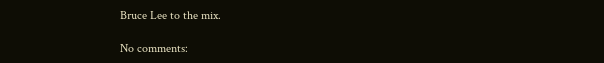Bruce Lee to the mix.

No comments: